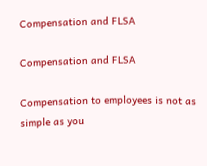Compensation and FLSA

Compensation and FLSA

Compensation to employees is not as simple as you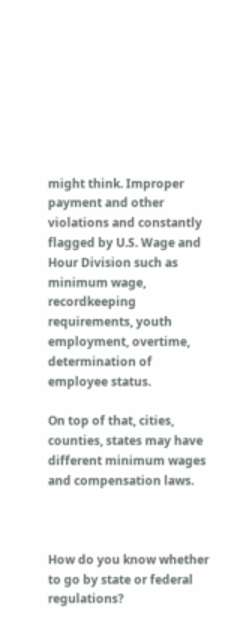might think. Improper payment and other violations and constantly flagged by U.S. Wage and Hour Division such as minimum wage, recordkeeping requirements, youth employment, overtime, determination of employee status.

On top of that, cities, counties, states may have different minimum wages and compensation laws.



How do you know whether to go by state or federal regulations?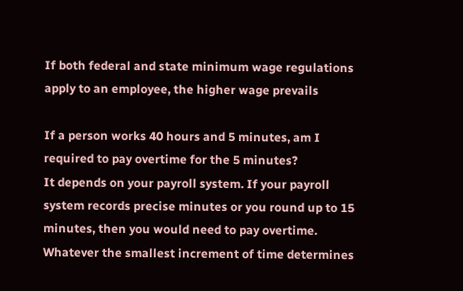If both federal and state minimum wage regulations apply to an employee, the higher wage prevails

If a person works 40 hours and 5 minutes, am I required to pay overtime for the 5 minutes?
It depends on your payroll system. If your payroll system records precise minutes or you round up to 15 minutes, then you would need to pay overtime. Whatever the smallest increment of time determines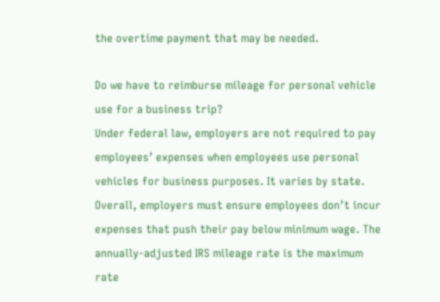the overtime payment that may be needed.

Do we have to reimburse mileage for personal vehicle use for a business trip?
Under federal law, employers are not required to pay employees’ expenses when employees use personal vehicles for business purposes. It varies by state. Overall, employers must ensure employees don’t incur expenses that push their pay below minimum wage. The annually-adjusted IRS mileage rate is the maximum rate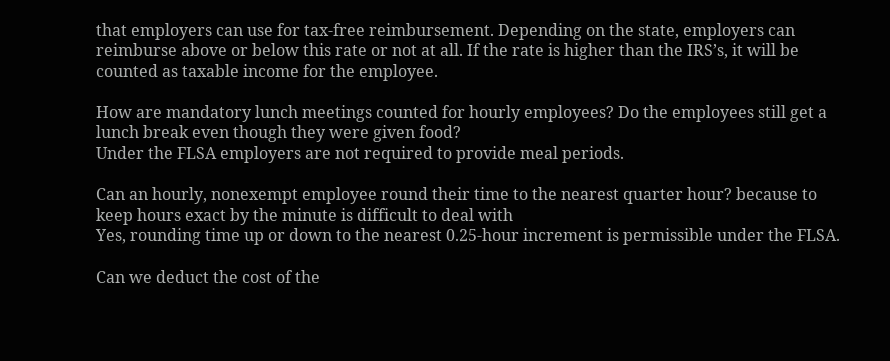that employers can use for tax-free reimbursement. Depending on the state, employers can reimburse above or below this rate or not at all. If the rate is higher than the IRS’s, it will be counted as taxable income for the employee.

How are mandatory lunch meetings counted for hourly employees? Do the employees still get a lunch break even though they were given food?
Under the FLSA employers are not required to provide meal periods.

Can an hourly, nonexempt employee round their time to the nearest quarter hour? because to keep hours exact by the minute is difficult to deal with
Yes, rounding time up or down to the nearest 0.25-hour increment is permissible under the FLSA.

Can we deduct the cost of the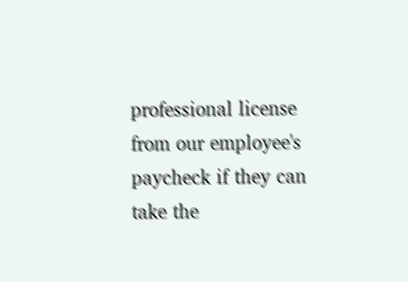professional license from our employee's paycheck if they can take the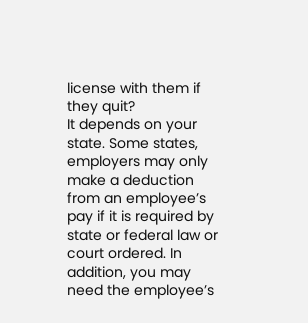license with them if they quit?
It depends on your state. Some states, employers may only make a deduction from an employee’s pay if it is required by state or federal law or court ordered. In addition, you may need the employee’s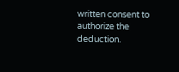written consent to authorize the deduction.